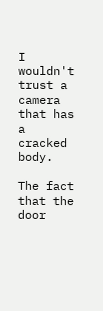I wouldn't trust a camera that has a cracked body.

The fact that the door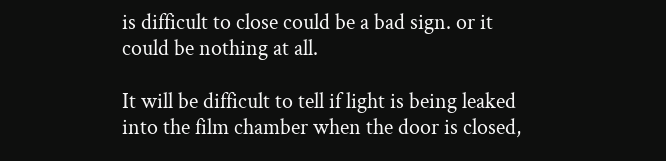is difficult to close could be a bad sign. or it could be nothing at all.

It will be difficult to tell if light is being leaked into the film chamber when the door is closed,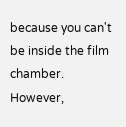because you can't be inside the film chamber. However,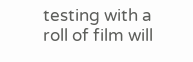testing with a roll of film will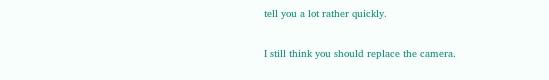tell you a lot rather quickly.

I still think you should replace the camera.